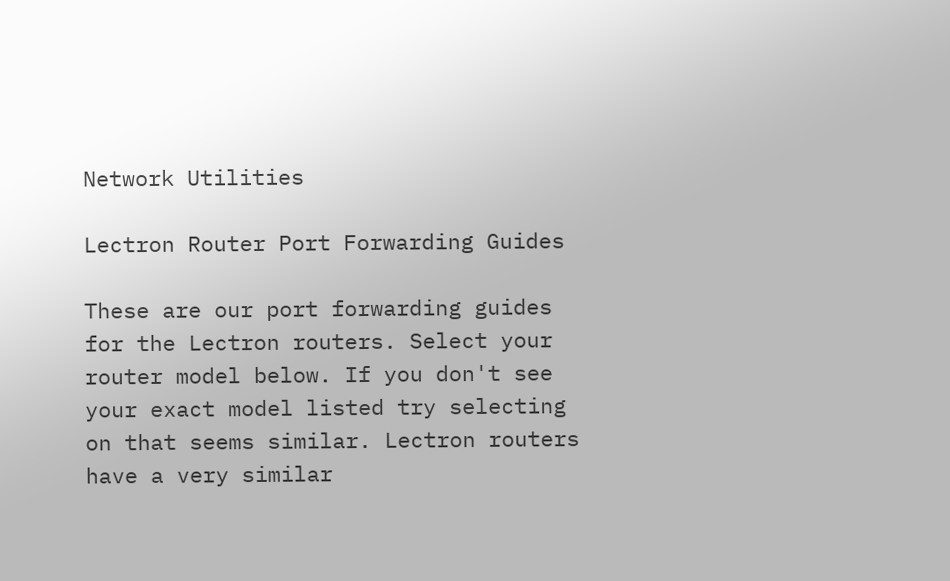Network Utilities

Lectron Router Port Forwarding Guides

These are our port forwarding guides for the Lectron routers. Select your router model below. If you don't see your exact model listed try selecting on that seems similar. Lectron routers have a very similar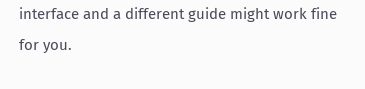interface and a different guide might work fine for you.